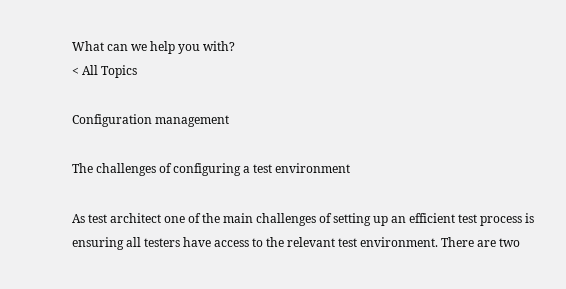What can we help you with?
< All Topics

Configuration management

The challenges of configuring a test environment

As test architect one of the main challenges of setting up an efficient test process is ensuring all testers have access to the relevant test environment. There are two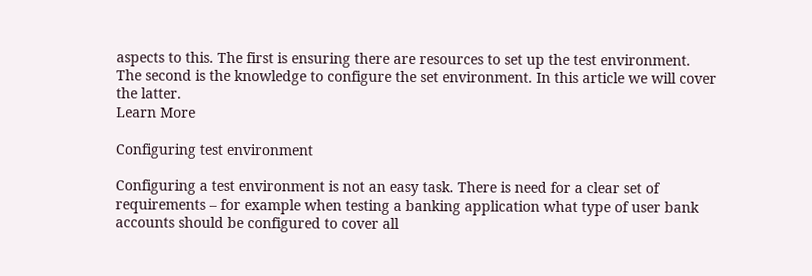aspects to this. The first is ensuring there are resources to set up the test environment. The second is the knowledge to configure the set environment. In this article we will cover the latter.
Learn More

Configuring test environment

Configuring a test environment is not an easy task. There is need for a clear set of requirements – for example when testing a banking application what type of user bank accounts should be configured to cover all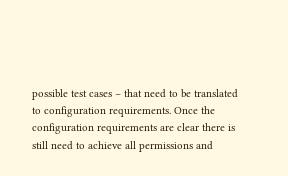possible test cases – that need to be translated to configuration requirements. Once the configuration requirements are clear there is still need to achieve all permissions and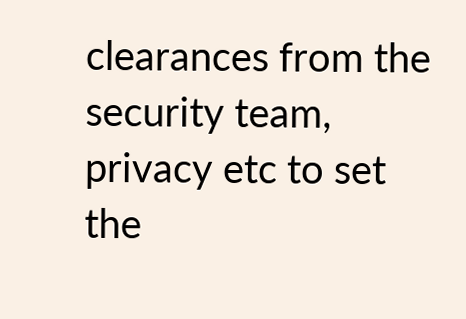clearances from the security team, privacy etc to set the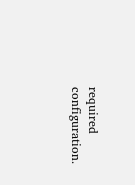required configuration.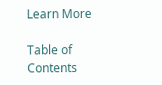Learn More

Table of Contents